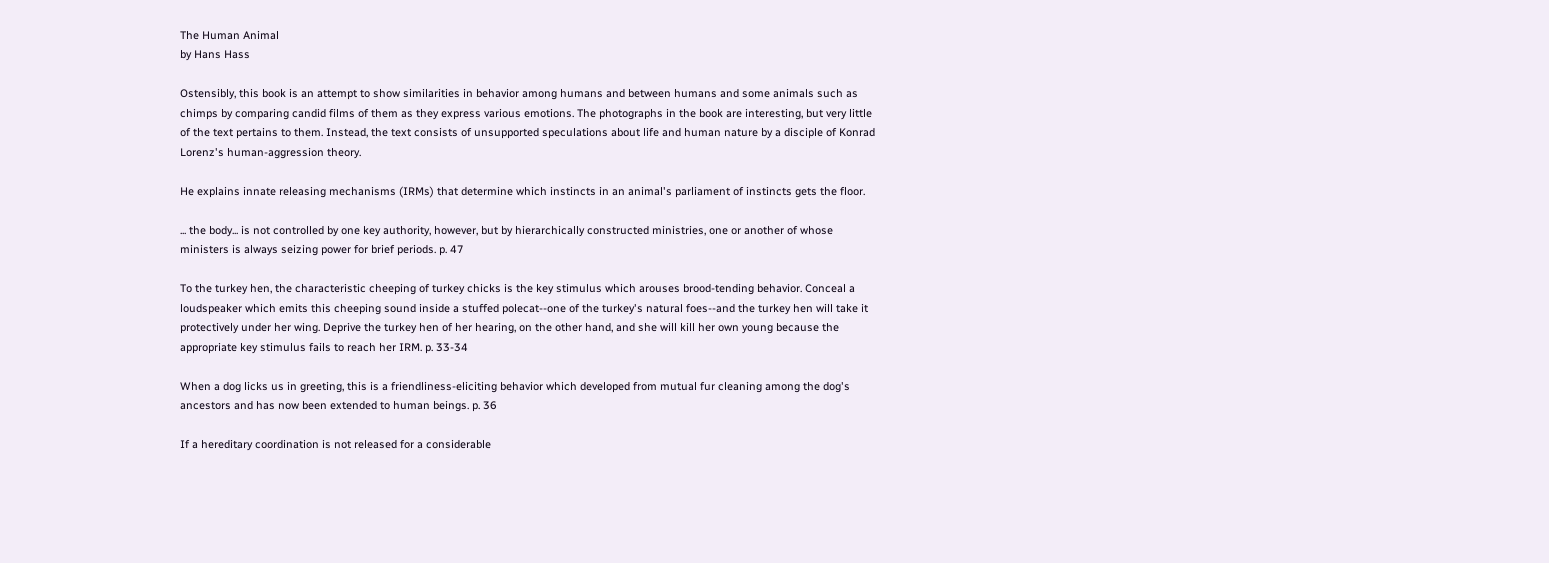The Human Animal
by Hans Hass

Ostensibly, this book is an attempt to show similarities in behavior among humans and between humans and some animals such as chimps by comparing candid films of them as they express various emotions. The photographs in the book are interesting, but very little of the text pertains to them. Instead, the text consists of unsupported speculations about life and human nature by a disciple of Konrad Lorenz's human-aggression theory.

He explains innate releasing mechanisms (IRMs) that determine which instincts in an animal's parliament of instincts gets the floor.

... the body... is not controlled by one key authority, however, but by hierarchically constructed ministries, one or another of whose ministers is always seizing power for brief periods. p. 47

To the turkey hen, the characteristic cheeping of turkey chicks is the key stimulus which arouses brood-tending behavior. Conceal a loudspeaker which emits this cheeping sound inside a stuffed polecat--one of the turkey's natural foes--and the turkey hen will take it protectively under her wing. Deprive the turkey hen of her hearing, on the other hand, and she will kill her own young because the appropriate key stimulus fails to reach her IRM. p. 33-34

When a dog licks us in greeting, this is a friendliness-eliciting behavior which developed from mutual fur cleaning among the dog's ancestors and has now been extended to human beings. p. 36

If a hereditary coordination is not released for a considerable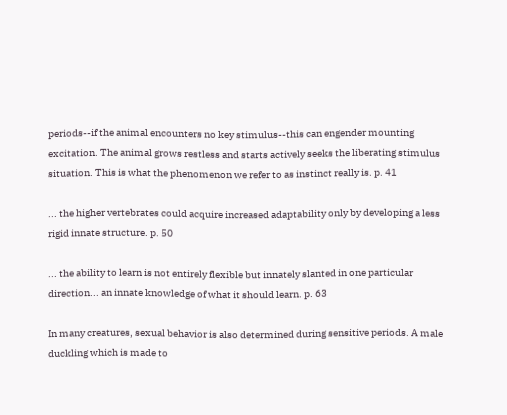periods--if the animal encounters no key stimulus--this can engender mounting excitation. The animal grows restless and starts actively seeks the liberating stimulus situation. This is what the phenomenon we refer to as instinct really is. p. 41

... the higher vertebrates could acquire increased adaptability only by developing a less rigid innate structure. p. 50

... the ability to learn is not entirely flexible but innately slanted in one particular direction... an innate knowledge of what it should learn. p. 63

In many creatures, sexual behavior is also determined during sensitive periods. A male duckling which is made to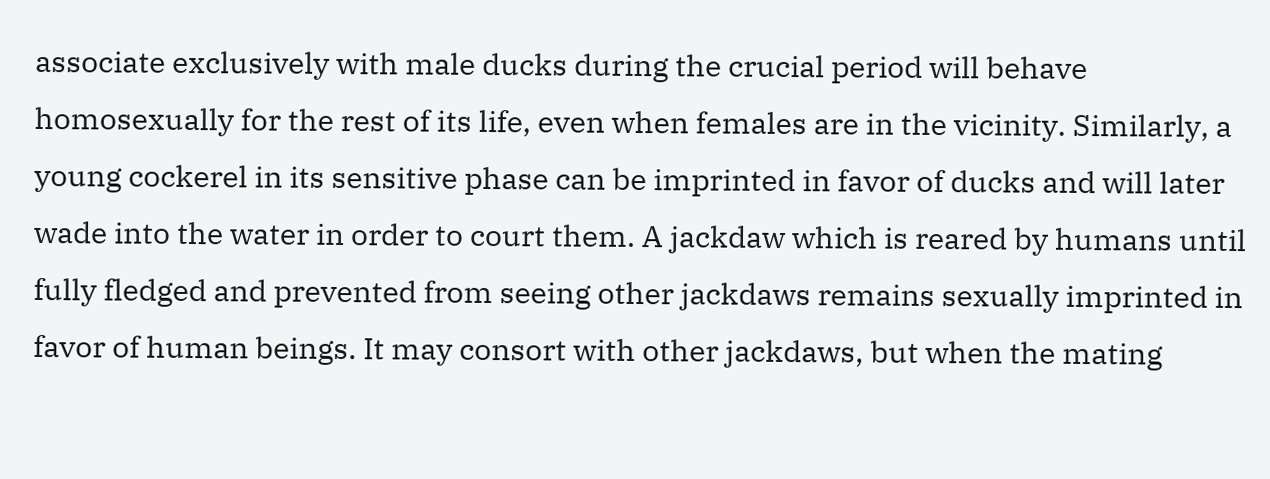associate exclusively with male ducks during the crucial period will behave homosexually for the rest of its life, even when females are in the vicinity. Similarly, a young cockerel in its sensitive phase can be imprinted in favor of ducks and will later wade into the water in order to court them. A jackdaw which is reared by humans until fully fledged and prevented from seeing other jackdaws remains sexually imprinted in favor of human beings. It may consort with other jackdaws, but when the mating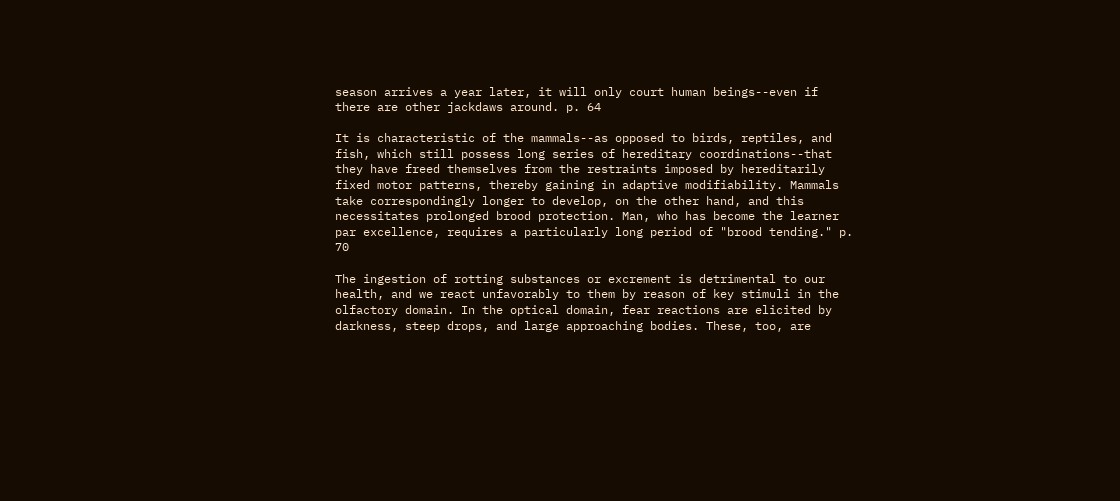season arrives a year later, it will only court human beings--even if there are other jackdaws around. p. 64

It is characteristic of the mammals--as opposed to birds, reptiles, and fish, which still possess long series of hereditary coordinations--that they have freed themselves from the restraints imposed by hereditarily fixed motor patterns, thereby gaining in adaptive modifiability. Mammals take correspondingly longer to develop, on the other hand, and this necessitates prolonged brood protection. Man, who has become the learner par excellence, requires a particularly long period of "brood tending." p. 70

The ingestion of rotting substances or excrement is detrimental to our health, and we react unfavorably to them by reason of key stimuli in the olfactory domain. In the optical domain, fear reactions are elicited by darkness, steep drops, and large approaching bodies. These, too, are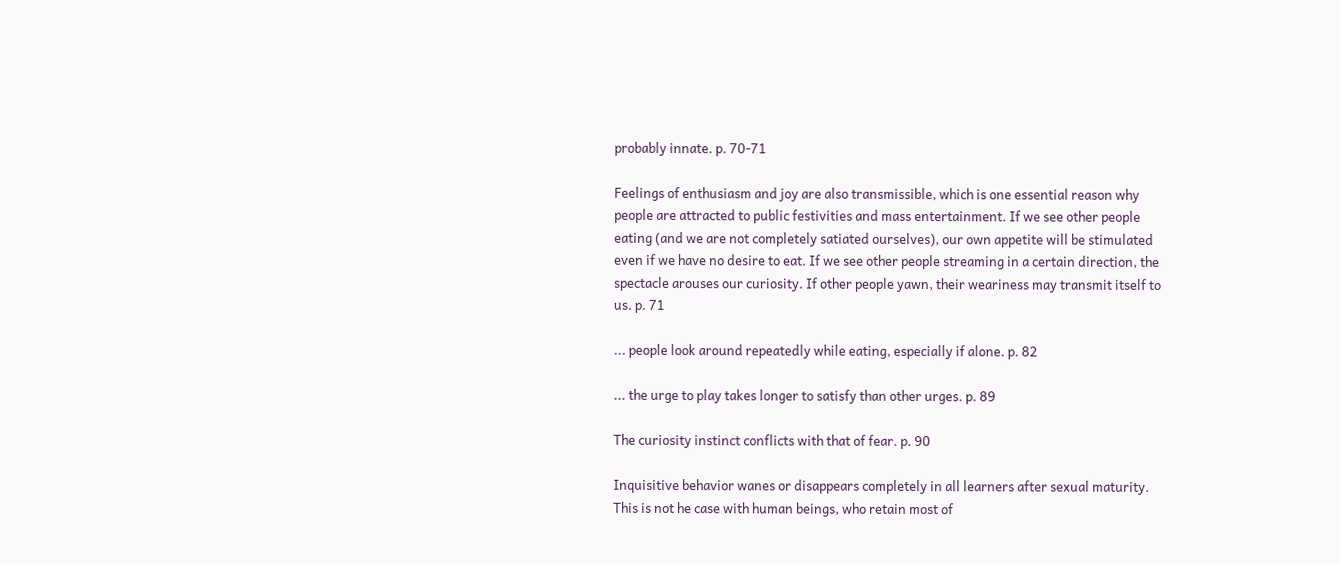probably innate. p. 70-71

Feelings of enthusiasm and joy are also transmissible, which is one essential reason why people are attracted to public festivities and mass entertainment. If we see other people eating (and we are not completely satiated ourselves), our own appetite will be stimulated even if we have no desire to eat. If we see other people streaming in a certain direction, the spectacle arouses our curiosity. If other people yawn, their weariness may transmit itself to us. p. 71

... people look around repeatedly while eating, especially if alone. p. 82

... the urge to play takes longer to satisfy than other urges. p. 89

The curiosity instinct conflicts with that of fear. p. 90

Inquisitive behavior wanes or disappears completely in all learners after sexual maturity. This is not he case with human beings, who retain most of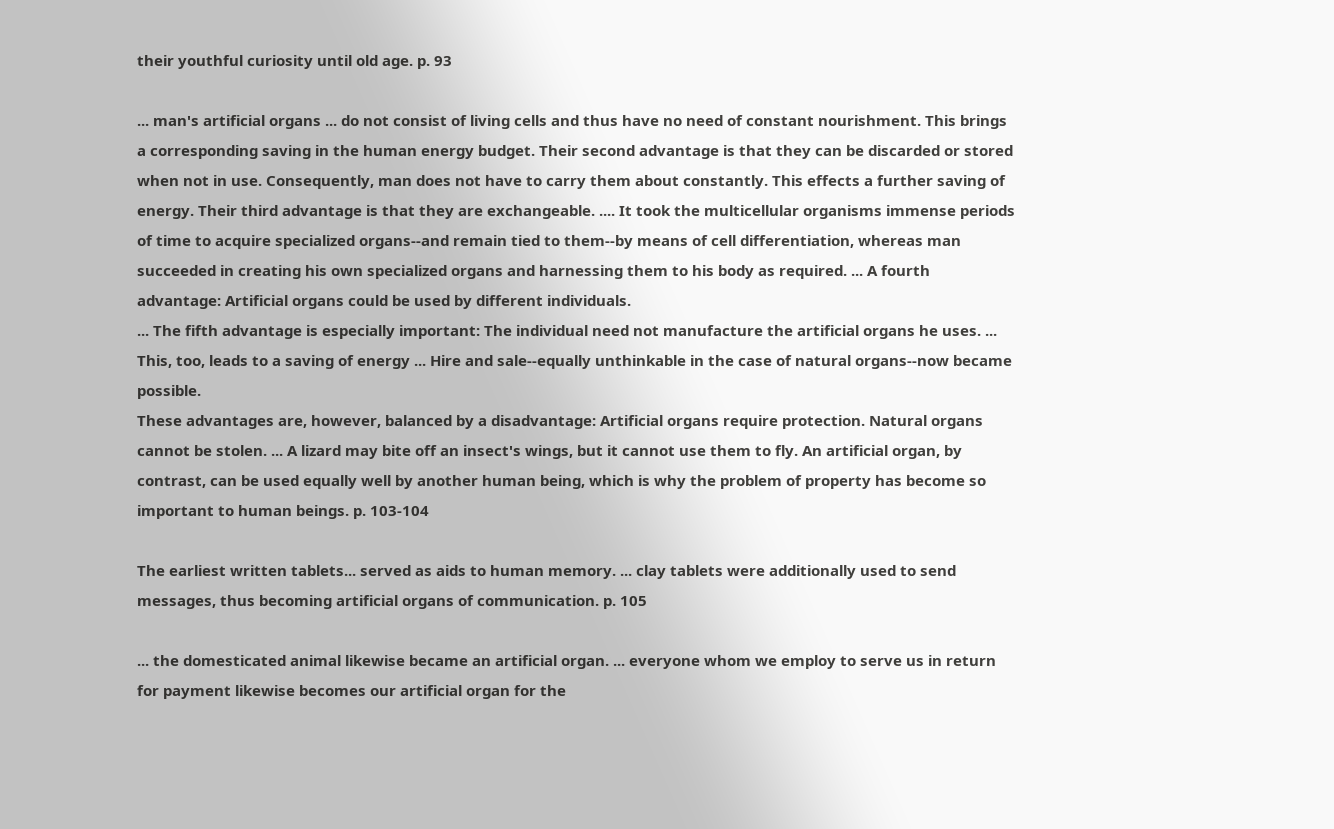their youthful curiosity until old age. p. 93

... man's artificial organs ... do not consist of living cells and thus have no need of constant nourishment. This brings a corresponding saving in the human energy budget. Their second advantage is that they can be discarded or stored when not in use. Consequently, man does not have to carry them about constantly. This effects a further saving of energy. Their third advantage is that they are exchangeable. .... It took the multicellular organisms immense periods of time to acquire specialized organs--and remain tied to them--by means of cell differentiation, whereas man succeeded in creating his own specialized organs and harnessing them to his body as required. ... A fourth advantage: Artificial organs could be used by different individuals.
... The fifth advantage is especially important: The individual need not manufacture the artificial organs he uses. ... This, too, leads to a saving of energy ... Hire and sale--equally unthinkable in the case of natural organs--now became possible.
These advantages are, however, balanced by a disadvantage: Artificial organs require protection. Natural organs cannot be stolen. ... A lizard may bite off an insect's wings, but it cannot use them to fly. An artificial organ, by contrast, can be used equally well by another human being, which is why the problem of property has become so important to human beings. p. 103-104

The earliest written tablets... served as aids to human memory. ... clay tablets were additionally used to send messages, thus becoming artificial organs of communication. p. 105

... the domesticated animal likewise became an artificial organ. ... everyone whom we employ to serve us in return for payment likewise becomes our artificial organ for the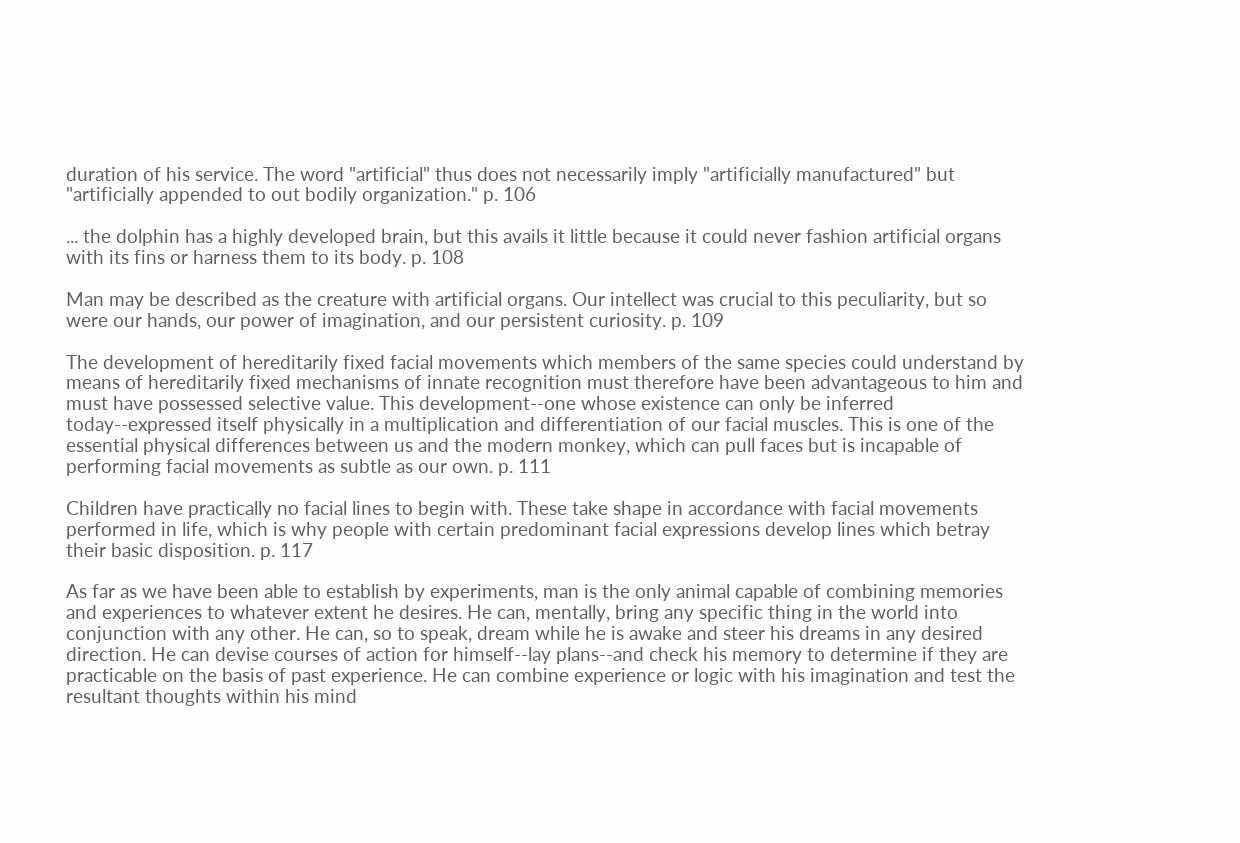duration of his service. The word "artificial" thus does not necessarily imply "artificially manufactured" but "artificially appended to out bodily organization." p. 106

... the dolphin has a highly developed brain, but this avails it little because it could never fashion artificial organs with its fins or harness them to its body. p. 108

Man may be described as the creature with artificial organs. Our intellect was crucial to this peculiarity, but so were our hands, our power of imagination, and our persistent curiosity. p. 109

The development of hereditarily fixed facial movements which members of the same species could understand by means of hereditarily fixed mechanisms of innate recognition must therefore have been advantageous to him and must have possessed selective value. This development--one whose existence can only be inferred today--expressed itself physically in a multiplication and differentiation of our facial muscles. This is one of the essential physical differences between us and the modern monkey, which can pull faces but is incapable of performing facial movements as subtle as our own. p. 111

Children have practically no facial lines to begin with. These take shape in accordance with facial movements performed in life, which is why people with certain predominant facial expressions develop lines which betray their basic disposition. p. 117

As far as we have been able to establish by experiments, man is the only animal capable of combining memories and experiences to whatever extent he desires. He can, mentally, bring any specific thing in the world into conjunction with any other. He can, so to speak, dream while he is awake and steer his dreams in any desired direction. He can devise courses of action for himself--lay plans--and check his memory to determine if they are practicable on the basis of past experience. He can combine experience or logic with his imagination and test the resultant thoughts within his mind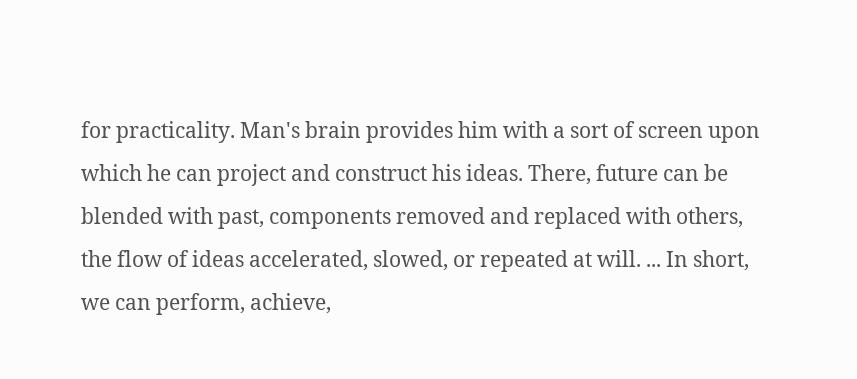for practicality. Man's brain provides him with a sort of screen upon which he can project and construct his ideas. There, future can be blended with past, components removed and replaced with others, the flow of ideas accelerated, slowed, or repeated at will. ... In short, we can perform, achieve,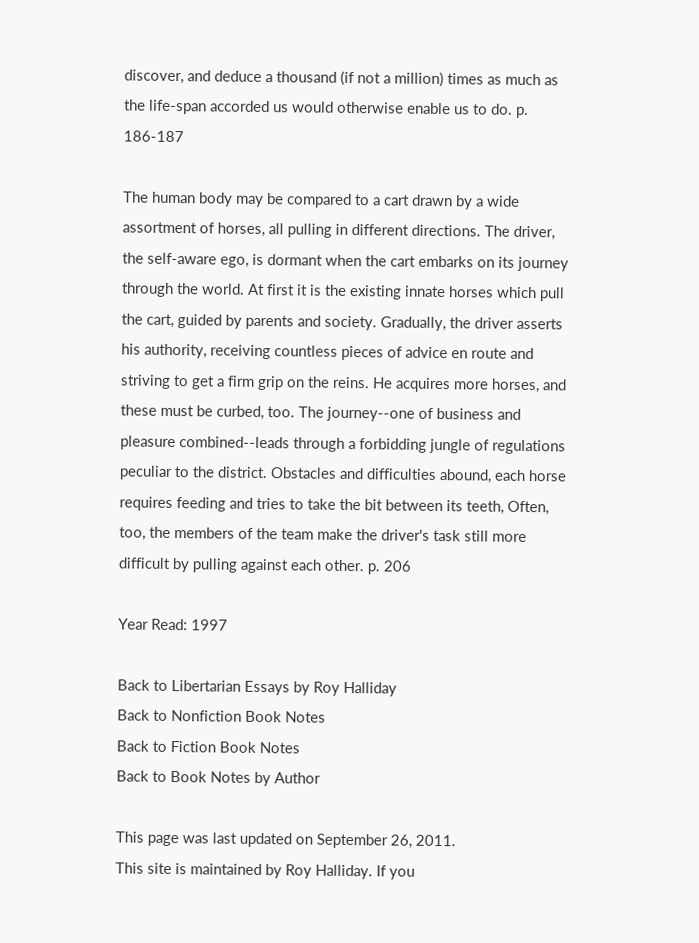discover, and deduce a thousand (if not a million) times as much as the life-span accorded us would otherwise enable us to do. p. 186-187

The human body may be compared to a cart drawn by a wide assortment of horses, all pulling in different directions. The driver, the self-aware ego, is dormant when the cart embarks on its journey through the world. At first it is the existing innate horses which pull the cart, guided by parents and society. Gradually, the driver asserts his authority, receiving countless pieces of advice en route and striving to get a firm grip on the reins. He acquires more horses, and these must be curbed, too. The journey--one of business and pleasure combined--leads through a forbidding jungle of regulations peculiar to the district. Obstacles and difficulties abound, each horse requires feeding and tries to take the bit between its teeth, Often, too, the members of the team make the driver's task still more difficult by pulling against each other. p. 206

Year Read: 1997

Back to Libertarian Essays by Roy Halliday
Back to Nonfiction Book Notes
Back to Fiction Book Notes
Back to Book Notes by Author

This page was last updated on September 26, 2011.
This site is maintained by Roy Halliday. If you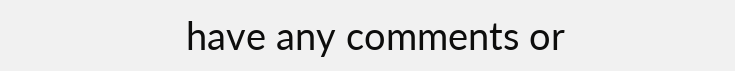have any comments or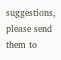suggestions, please send them to